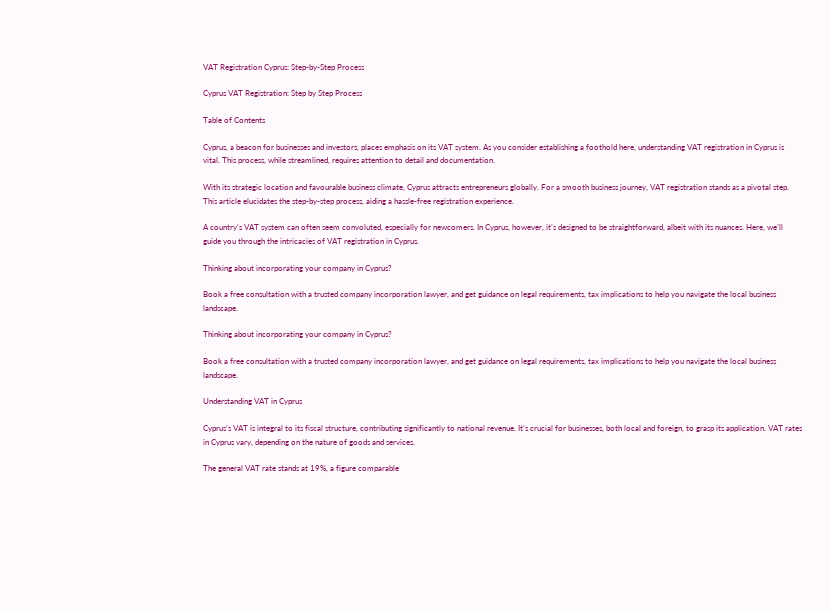VAT Registration Cyprus: Step-by-Step Process

Cyprus VAT Registration: Step by Step Process

Table of Contents

Cyprus, a beacon for businesses and investors, places emphasis on its VAT system. As you consider establishing a foothold here, understanding VAT registration in Cyprus is vital. This process, while streamlined, requires attention to detail and documentation.

With its strategic location and favourable business climate, Cyprus attracts entrepreneurs globally. For a smooth business journey, VAT registration stands as a pivotal step. This article elucidates the step-by-step process, aiding a hassle-free registration experience.

A country’s VAT system can often seem convoluted, especially for newcomers. In Cyprus, however, it’s designed to be straightforward, albeit with its nuances. Here, we’ll guide you through the intricacies of VAT registration in Cyprus.

Thinking about incorporating your company in Cyprus?

Book a free consultation with a trusted company incorporation lawyer, and get guidance on legal requirements, tax implications to help you navigate the local business landscape.

Thinking about incorporating your company in Cyprus?

Book a free consultation with a trusted company incorporation lawyer, and get guidance on legal requirements, tax implications to help you navigate the local business landscape.

Understanding VAT in Cyprus

Cyprus’s VAT is integral to its fiscal structure, contributing significantly to national revenue. It’s crucial for businesses, both local and foreign, to grasp its application. VAT rates in Cyprus vary, depending on the nature of goods and services.

The general VAT rate stands at 19%, a figure comparable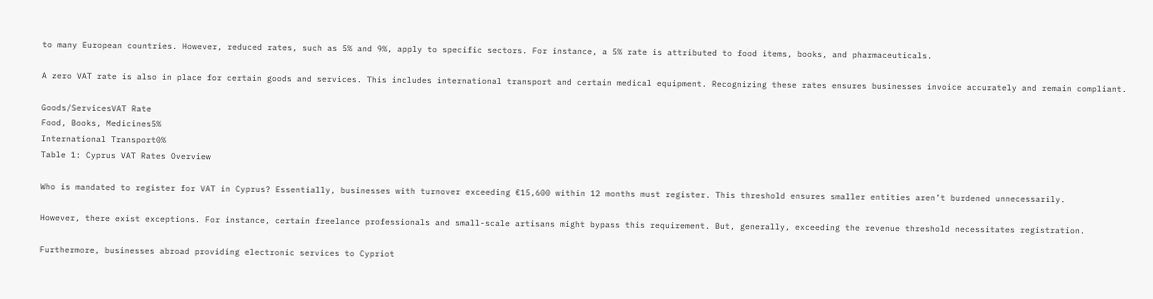to many European countries. However, reduced rates, such as 5% and 9%, apply to specific sectors. For instance, a 5% rate is attributed to food items, books, and pharmaceuticals.

A zero VAT rate is also in place for certain goods and services. This includes international transport and certain medical equipment. Recognizing these rates ensures businesses invoice accurately and remain compliant.

Goods/ServicesVAT Rate
Food, Books, Medicines5%
International Transport0%
Table 1: Cyprus VAT Rates Overview

Who is mandated to register for VAT in Cyprus? Essentially, businesses with turnover exceeding €15,600 within 12 months must register. This threshold ensures smaller entities aren’t burdened unnecessarily.

However, there exist exceptions. For instance, certain freelance professionals and small-scale artisans might bypass this requirement. But, generally, exceeding the revenue threshold necessitates registration.

Furthermore, businesses abroad providing electronic services to Cypriot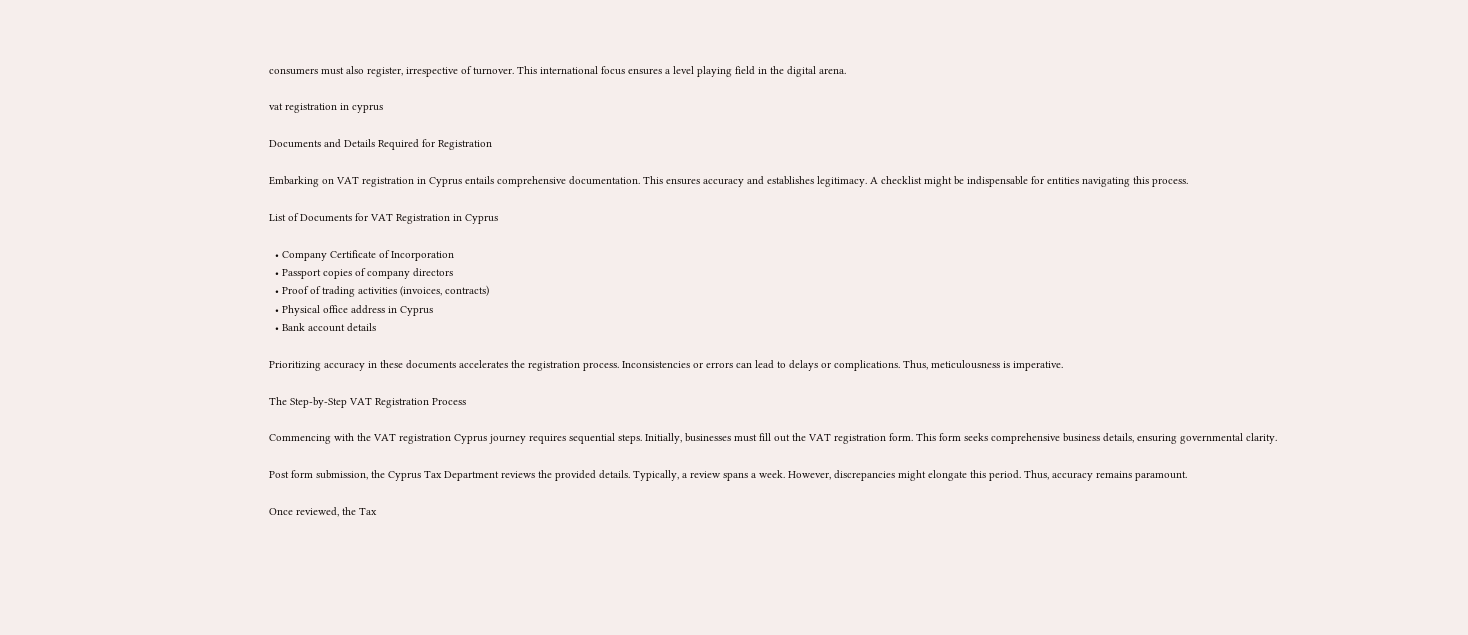consumers must also register, irrespective of turnover. This international focus ensures a level playing field in the digital arena.

vat registration in cyprus

Documents and Details Required for Registration

Embarking on VAT registration in Cyprus entails comprehensive documentation. This ensures accuracy and establishes legitimacy. A checklist might be indispensable for entities navigating this process.

List of Documents for VAT Registration in Cyprus

  • Company Certificate of Incorporation
  • Passport copies of company directors
  • Proof of trading activities (invoices, contracts)
  • Physical office address in Cyprus
  • Bank account details

Prioritizing accuracy in these documents accelerates the registration process. Inconsistencies or errors can lead to delays or complications. Thus, meticulousness is imperative.

The Step-by-Step VAT Registration Process

Commencing with the VAT registration Cyprus journey requires sequential steps. Initially, businesses must fill out the VAT registration form. This form seeks comprehensive business details, ensuring governmental clarity.

Post form submission, the Cyprus Tax Department reviews the provided details. Typically, a review spans a week. However, discrepancies might elongate this period. Thus, accuracy remains paramount.

Once reviewed, the Tax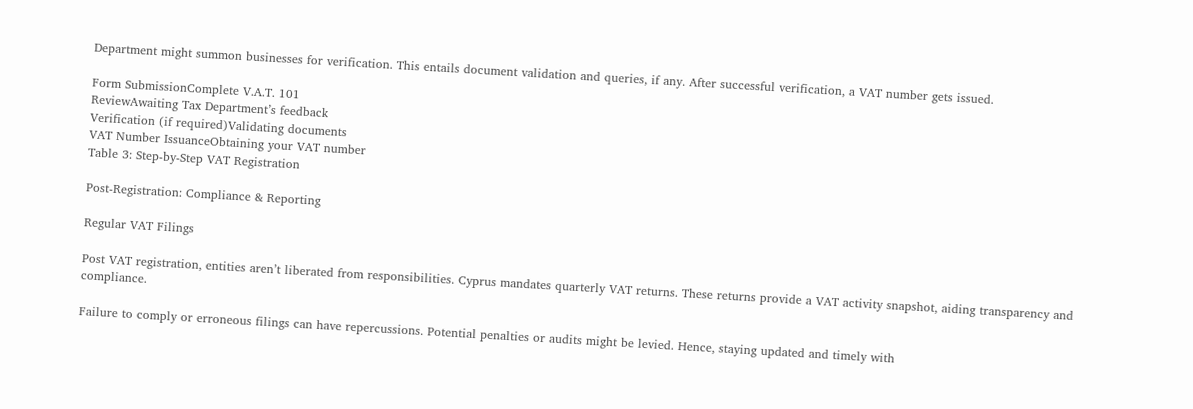Department might summon businesses for verification. This entails document validation and queries, if any. After successful verification, a VAT number gets issued.

Form SubmissionComplete V.A.T. 101
ReviewAwaiting Tax Department’s feedback
Verification (if required)Validating documents
VAT Number IssuanceObtaining your VAT number
Table 3: Step-by-Step VAT Registration

Post-Registration: Compliance & Reporting

Regular VAT Filings

Post VAT registration, entities aren’t liberated from responsibilities. Cyprus mandates quarterly VAT returns. These returns provide a VAT activity snapshot, aiding transparency and compliance.

Failure to comply or erroneous filings can have repercussions. Potential penalties or audits might be levied. Hence, staying updated and timely with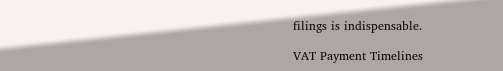filings is indispensable.

VAT Payment Timelines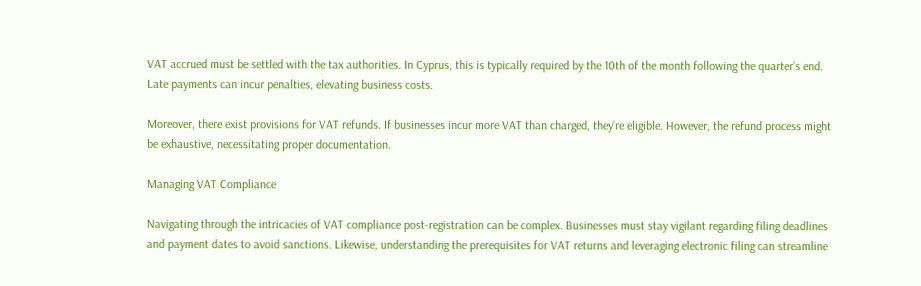VAT accrued must be settled with the tax authorities. In Cyprus, this is typically required by the 10th of the month following the quarter’s end. Late payments can incur penalties, elevating business costs.

Moreover, there exist provisions for VAT refunds. If businesses incur more VAT than charged, they’re eligible. However, the refund process might be exhaustive, necessitating proper documentation.

Managing VAT Compliance

Navigating through the intricacies of VAT compliance post-registration can be complex. Businesses must stay vigilant regarding filing deadlines and payment dates to avoid sanctions. Likewise, understanding the prerequisites for VAT returns and leveraging electronic filing can streamline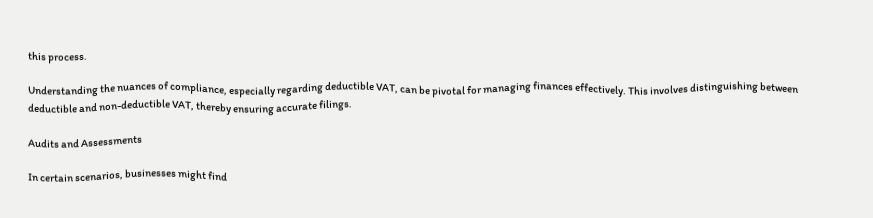this process.

Understanding the nuances of compliance, especially regarding deductible VAT, can be pivotal for managing finances effectively. This involves distinguishing between deductible and non-deductible VAT, thereby ensuring accurate filings.

Audits and Assessments

In certain scenarios, businesses might find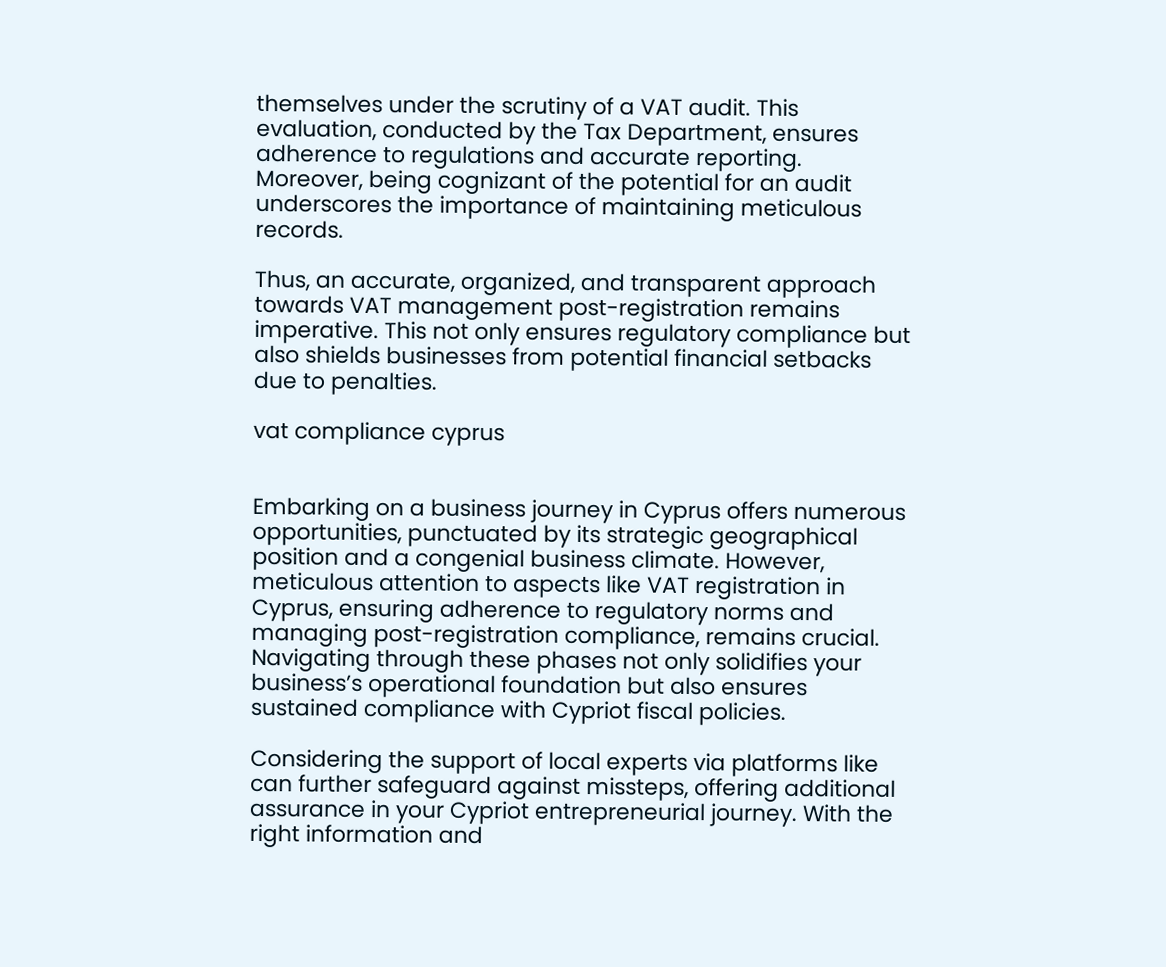themselves under the scrutiny of a VAT audit. This evaluation, conducted by the Tax Department, ensures adherence to regulations and accurate reporting. Moreover, being cognizant of the potential for an audit underscores the importance of maintaining meticulous records.

Thus, an accurate, organized, and transparent approach towards VAT management post-registration remains imperative. This not only ensures regulatory compliance but also shields businesses from potential financial setbacks due to penalties.

vat compliance cyprus


Embarking on a business journey in Cyprus offers numerous opportunities, punctuated by its strategic geographical position and a congenial business climate. However, meticulous attention to aspects like VAT registration in Cyprus, ensuring adherence to regulatory norms and managing post-registration compliance, remains crucial. Navigating through these phases not only solidifies your business’s operational foundation but also ensures sustained compliance with Cypriot fiscal policies.

Considering the support of local experts via platforms like can further safeguard against missteps, offering additional assurance in your Cypriot entrepreneurial journey. With the right information and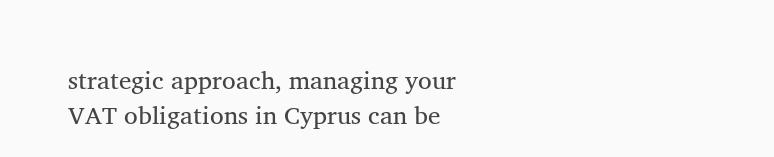strategic approach, managing your VAT obligations in Cyprus can be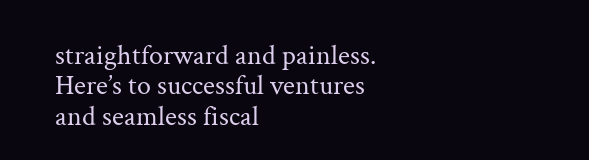straightforward and painless. Here’s to successful ventures and seamless fiscal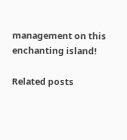management on this enchanting island!

Related posts